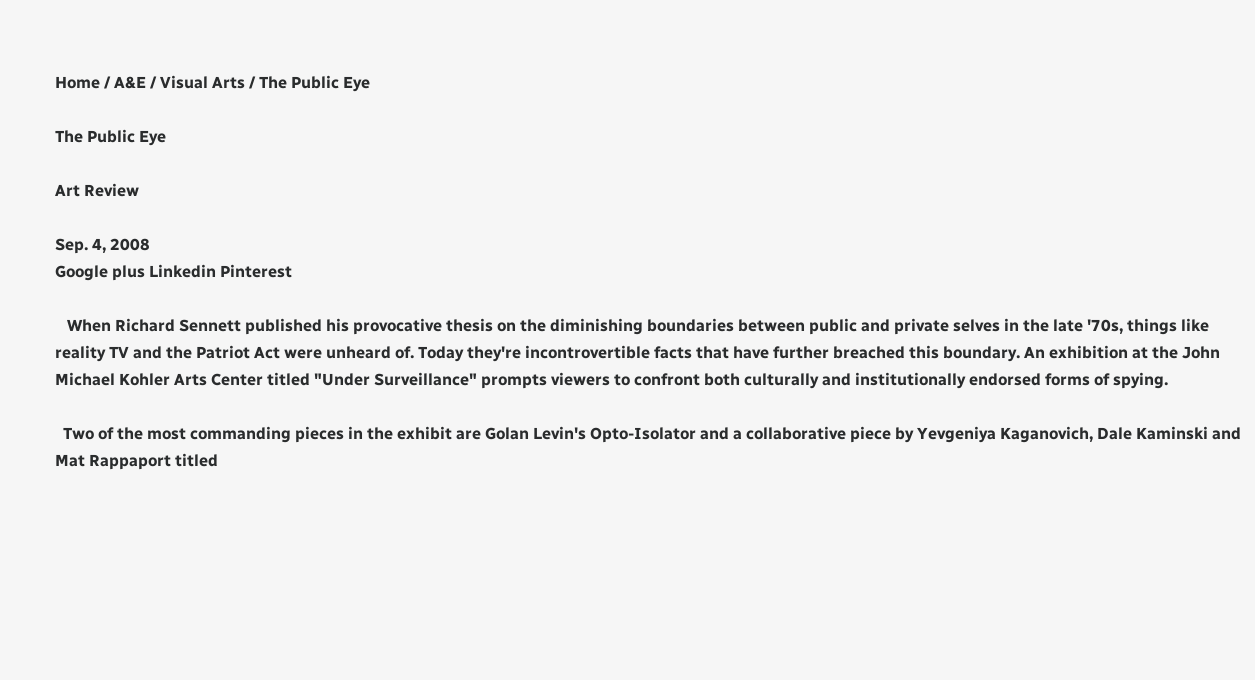Home / A&E / Visual Arts / The Public Eye

The Public Eye

Art Review

Sep. 4, 2008
Google plus Linkedin Pinterest

   When Richard Sennett published his provocative thesis on the diminishing boundaries between public and private selves in the late '70s, things like reality TV and the Patriot Act were unheard of. Today they're incontrovertible facts that have further breached this boundary. An exhibition at the John Michael Kohler Arts Center titled "Under Surveillance" prompts viewers to confront both culturally and institutionally endorsed forms of spying.

  Two of the most commanding pieces in the exhibit are Golan Levin's Opto-Isolator and a collaborative piece by Yevgeniya Kaganovich, Dale Kaminski and Mat Rappaport titled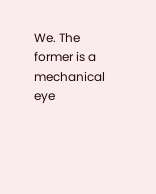We. The former is a mechanical eye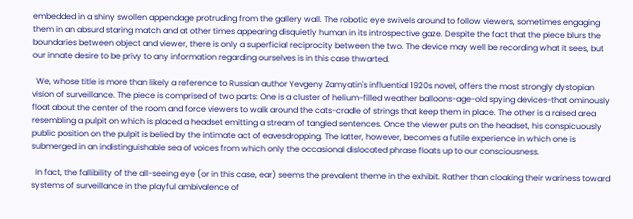embedded in a shiny swollen appendage protruding from the gallery wall. The robotic eye swivels around to follow viewers, sometimes engaging them in an absurd staring match and at other times appearing disquietly human in its introspective gaze. Despite the fact that the piece blurs the boundaries between object and viewer, there is only a superficial reciprocity between the two. The device may well be recording what it sees, but our innate desire to be privy to any information regarding ourselves is in this case thwarted.

  We, whose title is more than likely a reference to Russian author Yevgeny Zamyatin's influential 1920s novel, offers the most strongly dystopian vision of surveillance. The piece is comprised of two parts: One is a cluster of helium-filled weather balloons-age-old spying devices-that ominously float about the center of the room and force viewers to walk around the cats-cradle of strings that keep them in place. The other is a raised area resembling a pulpit on which is placed a headset emitting a stream of tangled sentences. Once the viewer puts on the headset, his conspicuously public position on the pulpit is belied by the intimate act of eavesdropping. The latter, however, becomes a futile experience in which one is submerged in an indistinguishable sea of voices from which only the occasional dislocated phrase floats up to our consciousness.

  In fact, the fallibility of the all-seeing eye (or in this case, ear) seems the prevalent theme in the exhibit. Rather than cloaking their wariness toward systems of surveillance in the playful ambivalence of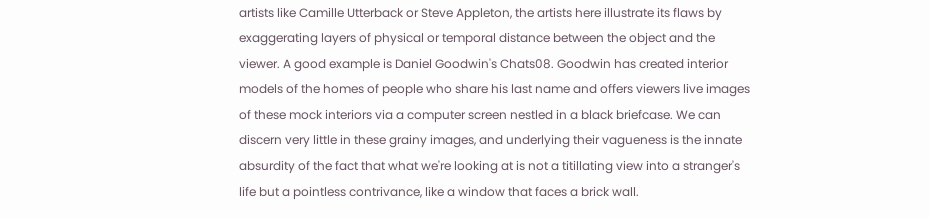artists like Camille Utterback or Steve Appleton, the artists here illustrate its flaws by exaggerating layers of physical or temporal distance between the object and the viewer. A good example is Daniel Goodwin's Chats08. Goodwin has created interior models of the homes of people who share his last name and offers viewers live images of these mock interiors via a computer screen nestled in a black briefcase. We can discern very little in these grainy images, and underlying their vagueness is the innate absurdity of the fact that what we're looking at is not a titillating view into a stranger's life but a pointless contrivance, like a window that faces a brick wall.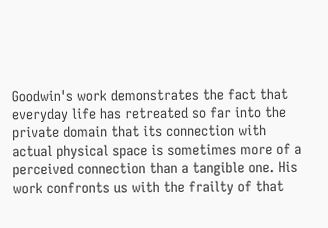Goodwin's work demonstrates the fact that everyday life has retreated so far into the private domain that its connection with actual physical space is sometimes more of a perceived connection than a tangible one. His work confronts us with the frailty of that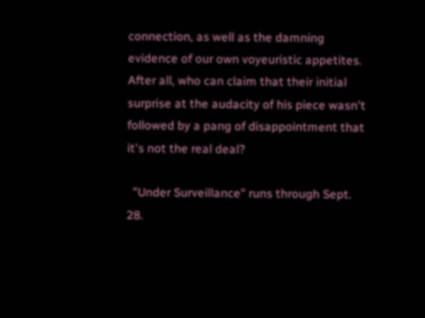connection, as well as the damning evidence of our own voyeuristic appetites. After all, who can claim that their initial surprise at the audacity of his piece wasn't followed by a pang of disappointment that it's not the real deal?

  "Under Surveillance" runs through Sept. 28.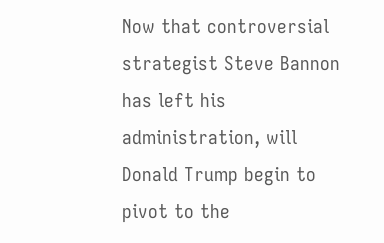Now that controversial strategist Steve Bannon has left his administration, will Donald Trump begin to pivot to the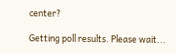center?

Getting poll results. Please wait...